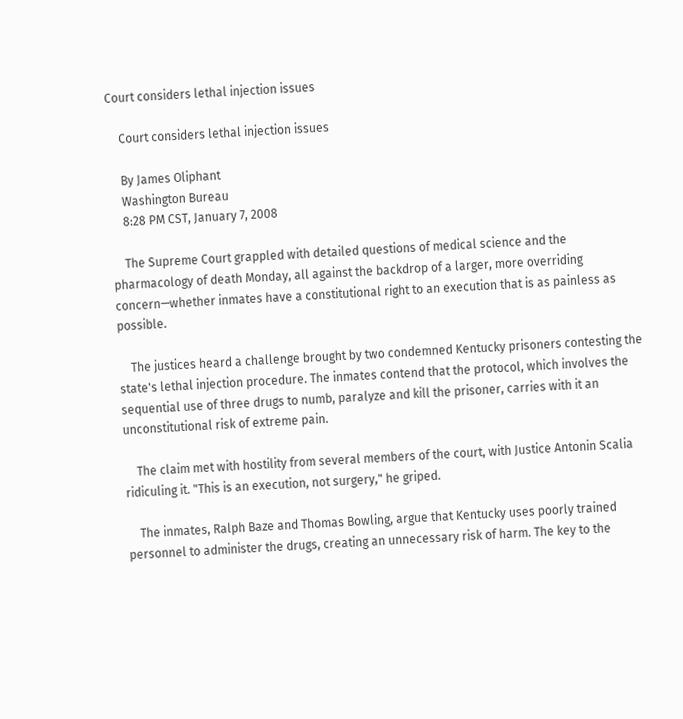Court considers lethal injection issues

    Court considers lethal injection issues

    By James Oliphant
    Washington Bureau
    8:28 PM CST, January 7, 2008

    The Supreme Court grappled with detailed questions of medical science and the pharmacology of death Monday, all against the backdrop of a larger, more overriding concern—whether inmates have a constitutional right to an execution that is as painless as possible.

    The justices heard a challenge brought by two condemned Kentucky prisoners contesting the state's lethal injection procedure. The inmates contend that the protocol, which involves the sequential use of three drugs to numb, paralyze and kill the prisoner, carries with it an unconstitutional risk of extreme pain.

    The claim met with hostility from several members of the court, with Justice Antonin Scalia ridiculing it. "This is an execution, not surgery," he griped.

    The inmates, Ralph Baze and Thomas Bowling, argue that Kentucky uses poorly trained personnel to administer the drugs, creating an unnecessary risk of harm. The key to the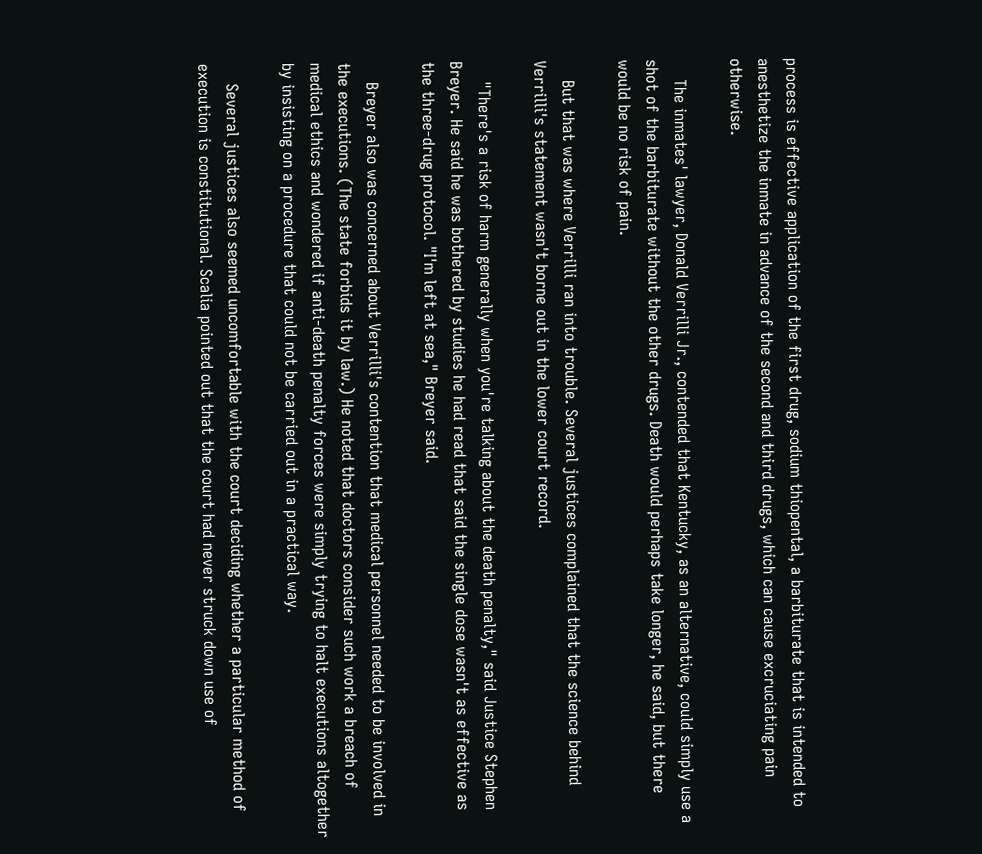process is effective application of the first drug, sodium thiopental, a barbiturate that is intended to anesthetize the inmate in advance of the second and third drugs, which can cause excruciating pain otherwise.

    The inmates' lawyer, Donald Verrilli Jr., contended that Kentucky, as an alternative, could simply use a shot of the barbiturate without the other drugs. Death would perhaps take longer, he said, but there would be no risk of pain.

    But that was where Verrilli ran into trouble. Several justices complained that the science behind Verrilli's statement wasn't borne out in the lower court record.

    "There's a risk of harm generally when you're talking about the death penalty," said Justice Stephen Breyer. He said he was bothered by studies he had read that said the single dose wasn't as effective as the three-drug protocol. "I'm left at sea," Breyer said.

    Breyer also was concerned about Verrilli's contention that medical personnel needed to be involved in the executions. (The state forbids it by law.) He noted that doctors consider such work a breach of medical ethics and wondered if anti-death penalty forces were simply trying to halt executions altogether by insisting on a procedure that could not be carried out in a practical way.

    Several justices also seemed uncomfortable with the court deciding whether a particular method of execution is constitutional. Scalia pointed out that the court had never struck down use of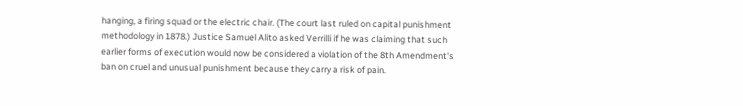hanging, a firing squad or the electric chair. (The court last ruled on capital punishment methodology in 1878.) Justice Samuel Alito asked Verrilli if he was claiming that such earlier forms of execution would now be considered a violation of the 8th Amendment's ban on cruel and unusual punishment because they carry a risk of pain.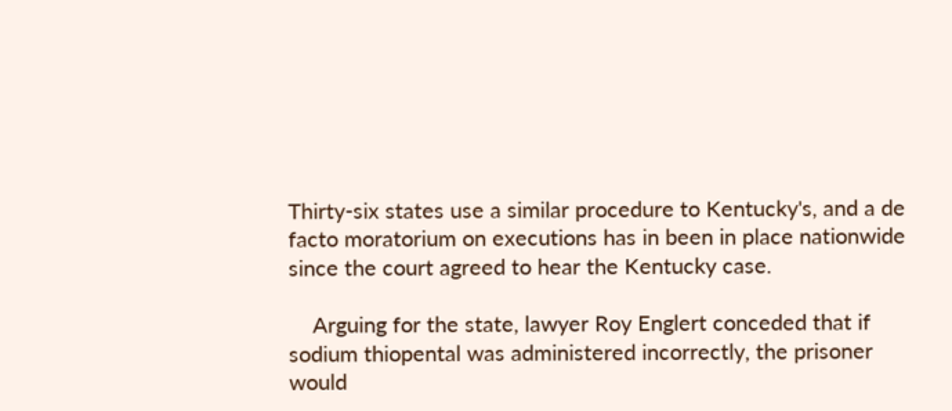Thirty-six states use a similar procedure to Kentucky's, and a de facto moratorium on executions has in been in place nationwide since the court agreed to hear the Kentucky case.

    Arguing for the state, lawyer Roy Englert conceded that if sodium thiopental was administered incorrectly, the prisoner would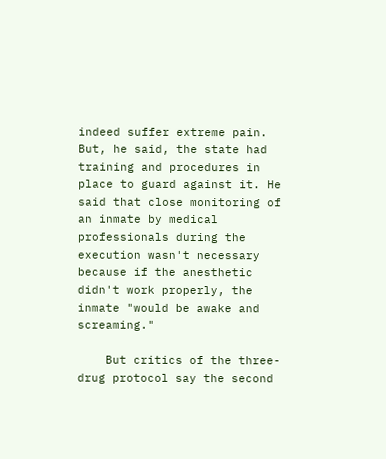indeed suffer extreme pain. But, he said, the state had training and procedures in place to guard against it. He said that close monitoring of an inmate by medical professionals during the execution wasn't necessary because if the anesthetic didn't work properly, the inmate "would be awake and screaming."

    But critics of the three-drug protocol say the second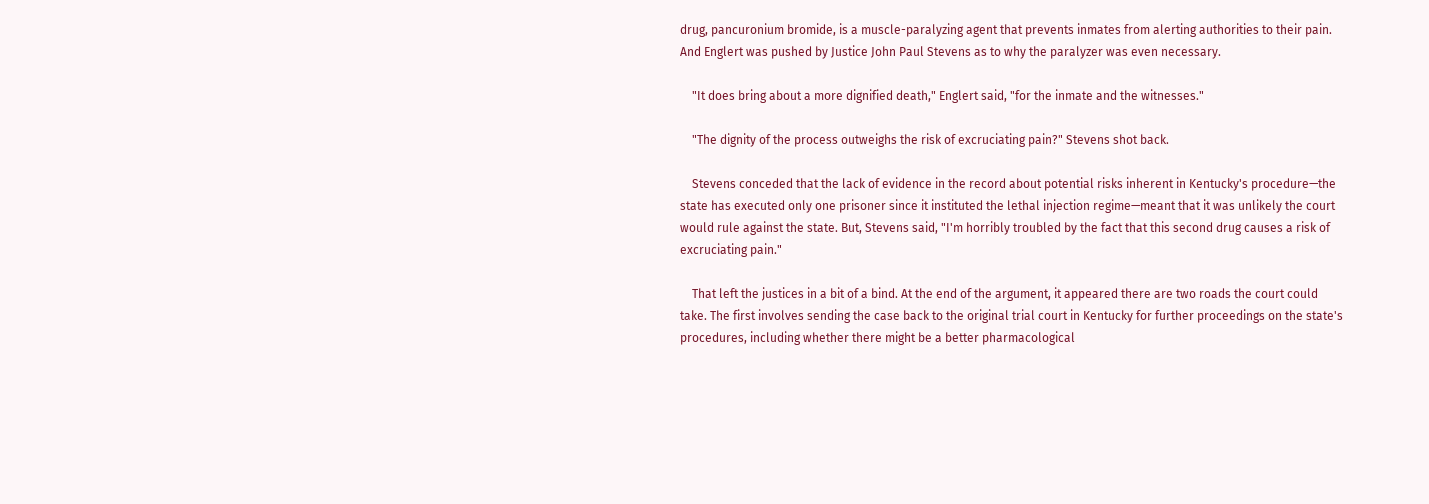drug, pancuronium bromide, is a muscle-paralyzing agent that prevents inmates from alerting authorities to their pain. And Englert was pushed by Justice John Paul Stevens as to why the paralyzer was even necessary.

    "It does bring about a more dignified death," Englert said, "for the inmate and the witnesses."

    "The dignity of the process outweighs the risk of excruciating pain?" Stevens shot back.

    Stevens conceded that the lack of evidence in the record about potential risks inherent in Kentucky's procedure—the state has executed only one prisoner since it instituted the lethal injection regime—meant that it was unlikely the court would rule against the state. But, Stevens said, "I'm horribly troubled by the fact that this second drug causes a risk of excruciating pain."

    That left the justices in a bit of a bind. At the end of the argument, it appeared there are two roads the court could take. The first involves sending the case back to the original trial court in Kentucky for further proceedings on the state's procedures, including whether there might be a better pharmacological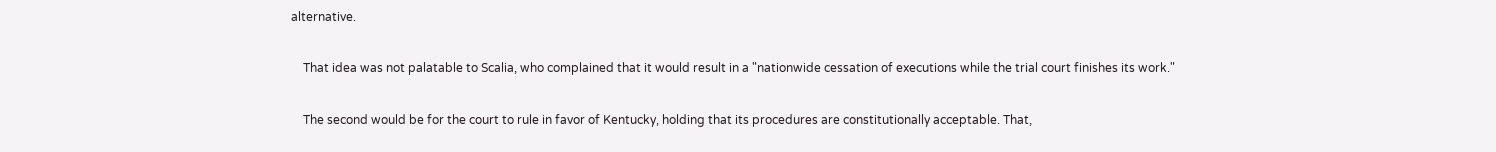alternative.

    That idea was not palatable to Scalia, who complained that it would result in a "nationwide cessation of executions while the trial court finishes its work."

    The second would be for the court to rule in favor of Kentucky, holding that its procedures are constitutionally acceptable. That,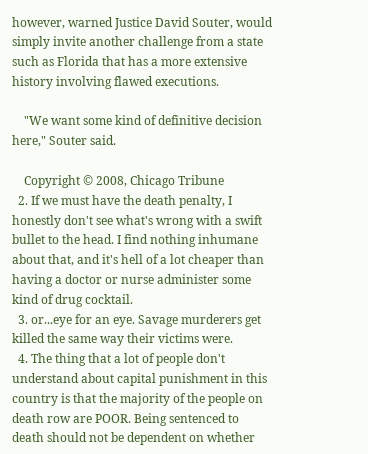however, warned Justice David Souter, would simply invite another challenge from a state such as Florida that has a more extensive history involving flawed executions.

    "We want some kind of definitive decision here," Souter said.

    Copyright © 2008, Chicago Tribune
  2. If we must have the death penalty, I honestly don't see what's wrong with a swift bullet to the head. I find nothing inhumane about that, and it's hell of a lot cheaper than having a doctor or nurse administer some kind of drug cocktail.
  3. or...eye for an eye. Savage murderers get killed the same way their victims were.
  4. The thing that a lot of people don't understand about capital punishment in this country is that the majority of the people on death row are POOR. Being sentenced to death should not be dependent on whether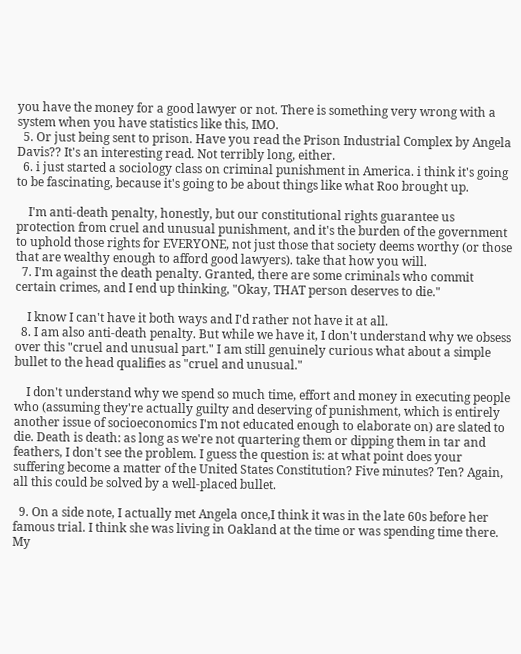you have the money for a good lawyer or not. There is something very wrong with a system when you have statistics like this, IMO.
  5. Or just being sent to prison. Have you read the Prison Industrial Complex by Angela Davis?? It's an interesting read. Not terribly long, either.
  6. i just started a sociology class on criminal punishment in America. i think it's going to be fascinating, because it's going to be about things like what Roo brought up.

    I'm anti-death penalty, honestly, but our constitutional rights guarantee us protection from cruel and unusual punishment, and it's the burden of the government to uphold those rights for EVERYONE, not just those that society deems worthy (or those that are wealthy enough to afford good lawyers). take that how you will.
  7. I'm against the death penalty. Granted, there are some criminals who commit certain crimes, and I end up thinking, "Okay, THAT person deserves to die."

    I know I can't have it both ways and I'd rather not have it at all.
  8. I am also anti-death penalty. But while we have it, I don't understand why we obsess over this "cruel and unusual part." I am still genuinely curious what about a simple bullet to the head qualifies as "cruel and unusual."

    I don't understand why we spend so much time, effort and money in executing people who (assuming they're actually guilty and deserving of punishment, which is entirely another issue of socioeconomics I'm not educated enough to elaborate on) are slated to die. Death is death: as long as we're not quartering them or dipping them in tar and feathers, I don't see the problem. I guess the question is: at what point does your suffering become a matter of the United States Constitution? Five minutes? Ten? Again, all this could be solved by a well-placed bullet.

  9. On a side note, I actually met Angela once,I think it was in the late 60s before her famous trial. I think she was living in Oakland at the time or was spending time there. My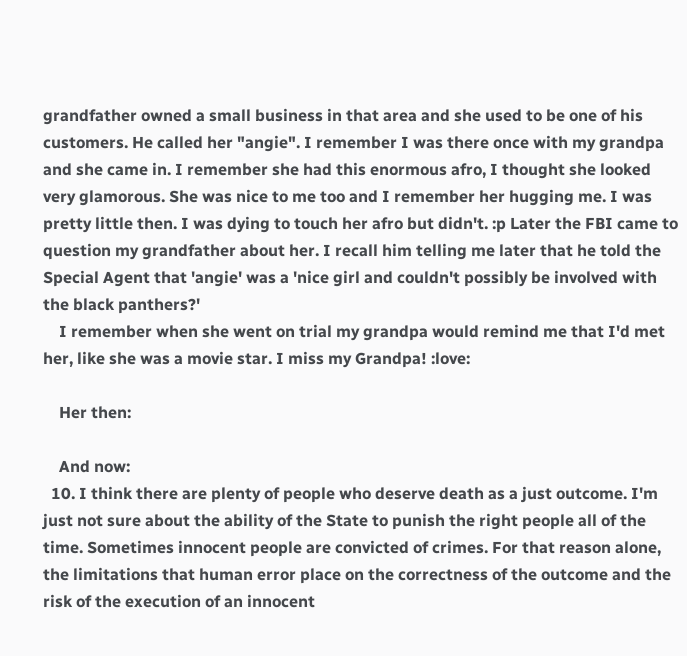grandfather owned a small business in that area and she used to be one of his customers. He called her "angie". I remember I was there once with my grandpa and she came in. I remember she had this enormous afro, I thought she looked very glamorous. She was nice to me too and I remember her hugging me. I was pretty little then. I was dying to touch her afro but didn't. :p Later the FBI came to question my grandfather about her. I recall him telling me later that he told the Special Agent that 'angie' was a 'nice girl and couldn't possibly be involved with the black panthers?'
    I remember when she went on trial my grandpa would remind me that I'd met her, like she was a movie star. I miss my Grandpa! :love:

    Her then:

    And now:
  10. I think there are plenty of people who deserve death as a just outcome. I'm just not sure about the ability of the State to punish the right people all of the time. Sometimes innocent people are convicted of crimes. For that reason alone, the limitations that human error place on the correctness of the outcome and the risk of the execution of an innocent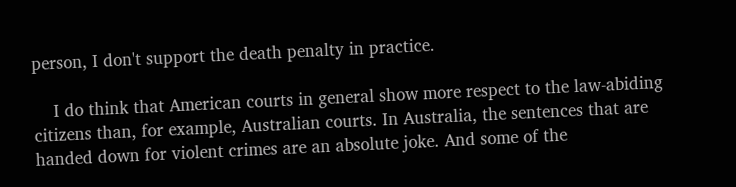person, I don't support the death penalty in practice.

    I do think that American courts in general show more respect to the law-abiding citizens than, for example, Australian courts. In Australia, the sentences that are handed down for violent crimes are an absolute joke. And some of the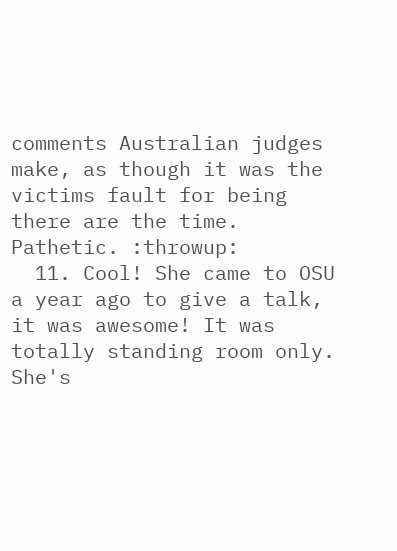comments Australian judges make, as though it was the victims fault for being there are the time. Pathetic. :throwup:
  11. Cool! She came to OSU a year ago to give a talk, it was awesome! It was totally standing room only. She's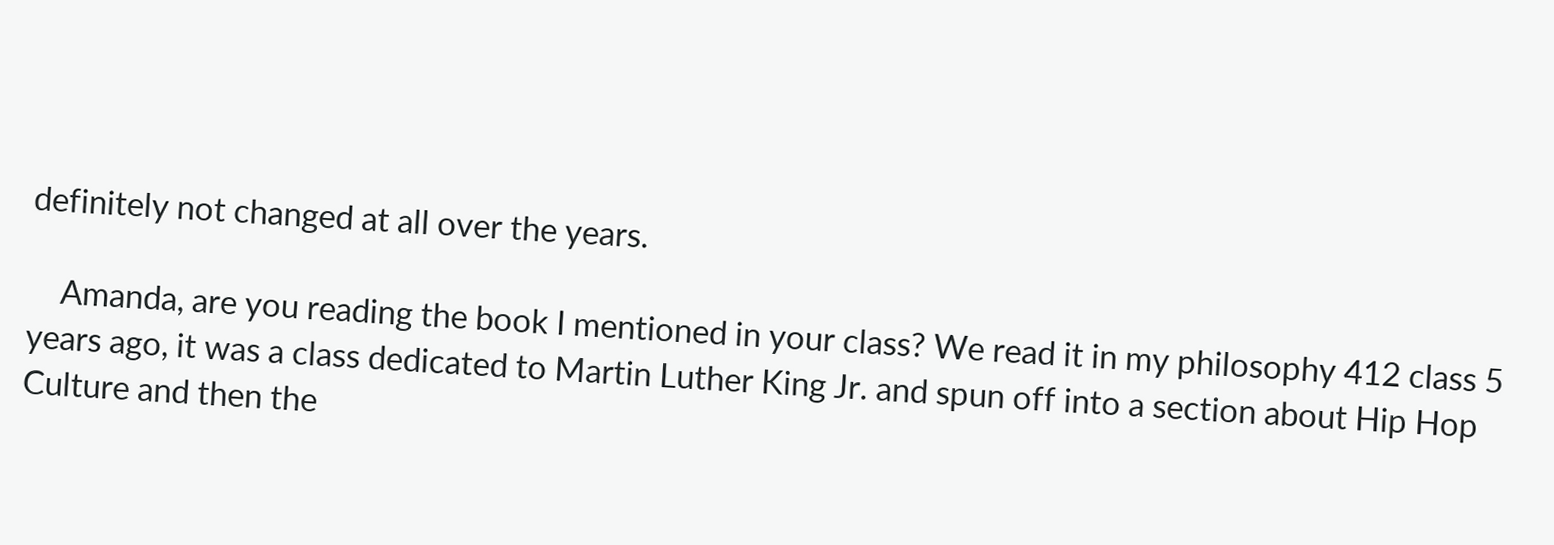definitely not changed at all over the years.

    Amanda, are you reading the book I mentioned in your class? We read it in my philosophy 412 class 5 years ago, it was a class dedicated to Martin Luther King Jr. and spun off into a section about Hip Hop Culture and then the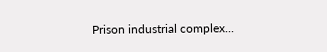Prison industrial complex...